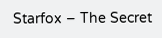Starfox – The Secret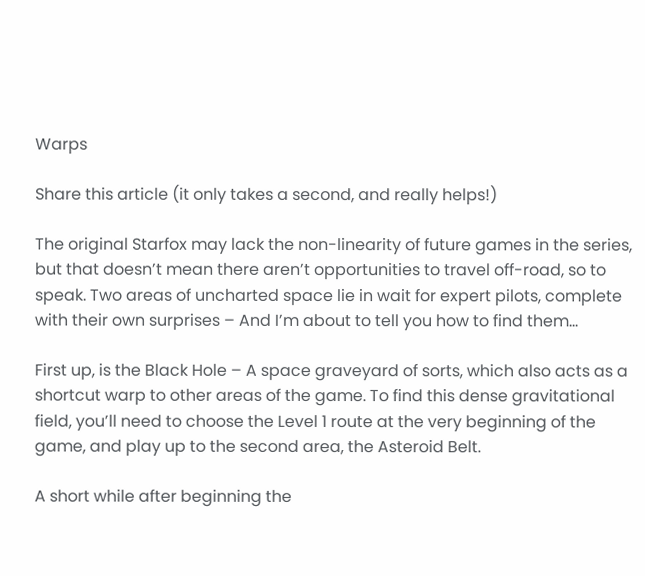Warps

Share this article (it only takes a second, and really helps!)

The original Starfox may lack the non-linearity of future games in the series, but that doesn’t mean there aren’t opportunities to travel off-road, so to speak. Two areas of uncharted space lie in wait for expert pilots, complete with their own surprises – And I’m about to tell you how to find them…

First up, is the Black Hole – A space graveyard of sorts, which also acts as a shortcut warp to other areas of the game. To find this dense gravitational field, you’ll need to choose the Level 1 route at the very beginning of the game, and play up to the second area, the Asteroid Belt.

A short while after beginning the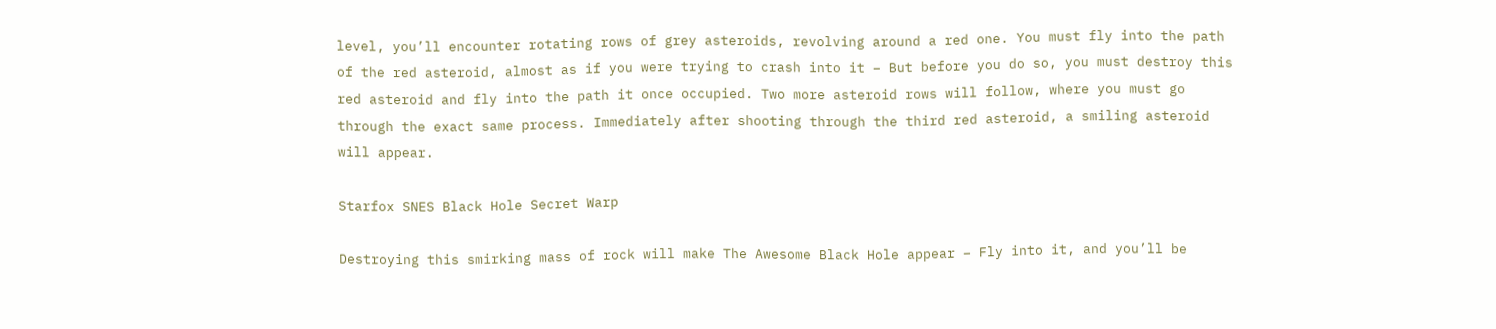level, you’ll encounter rotating rows of grey asteroids, revolving around a red one. You must fly into the path of the red asteroid, almost as if you were trying to crash into it – But before you do so, you must destroy this red asteroid and fly into the path it once occupied. Two more asteroid rows will follow, where you must go through the exact same process. Immediately after shooting through the third red asteroid, a smiling asteroid will appear.

Starfox SNES Black Hole Secret Warp

Destroying this smirking mass of rock will make The Awesome Black Hole appear – Fly into it, and you’ll be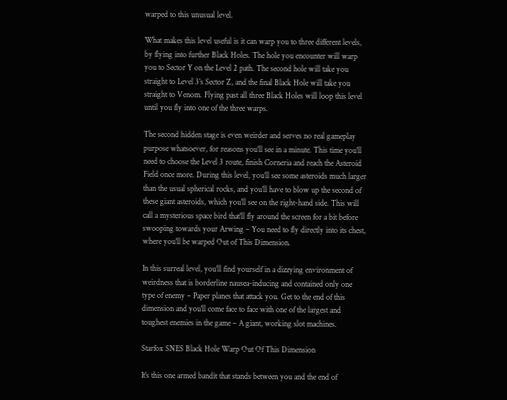warped to this unusual level.

What makes this level useful is it can warp you to three different levels, by flying into further Black Holes. The hole you encounter will warp you to Sector Y on the Level 2 path. The second hole will take you straight to Level 3’s Sector Z, and the final Black Hole will take you straight to Venom. Flying past all three Black Holes will loop this level until you fly into one of the three warps.

The second hidden stage is even weirder and serves no real gameplay purpose whatsoever, for reasons you’ll see in a minute. This time you’ll need to choose the Level 3 route, finish Corneria and reach the Asteroid Field once more. During this level, you’ll see some asteroids much larger than the usual spherical rocks, and you’ll have to blow up the second of these giant asteroids, which you’ll see on the right-hand side. This will call a mysterious space bird that’ll fly around the screen for a bit before swooping towards your Arwing – You need to fly directly into its chest, where you’ll be warped Out of This Dimension.

In this surreal level, you’ll find yourself in a dizzying environment of weirdness that is borderline nausea-inducing and contained only one type of enemy – Paper planes that attack you. Get to the end of this dimension and you’ll come face to face with one of the largest and toughest enemies in the game – A giant, working slot machines.

Starfox SNES Black Hole Warp Out Of This Dimension

It’s this one armed bandit that stands between you and the end of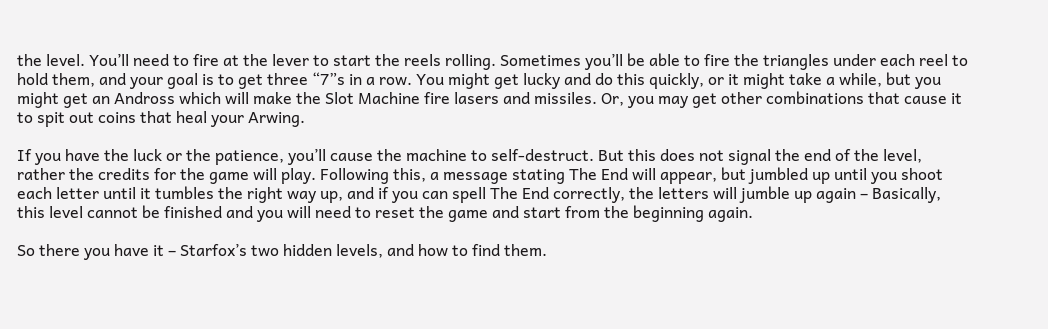the level. You’ll need to fire at the lever to start the reels rolling. Sometimes you’ll be able to fire the triangles under each reel to hold them, and your goal is to get three “7”s in a row. You might get lucky and do this quickly, or it might take a while, but you might get an Andross which will make the Slot Machine fire lasers and missiles. Or, you may get other combinations that cause it to spit out coins that heal your Arwing.

If you have the luck or the patience, you’ll cause the machine to self-destruct. But this does not signal the end of the level, rather the credits for the game will play. Following this, a message stating The End will appear, but jumbled up until you shoot each letter until it tumbles the right way up, and if you can spell The End correctly, the letters will jumble up again – Basically, this level cannot be finished and you will need to reset the game and start from the beginning again.

So there you have it – Starfox’s two hidden levels, and how to find them.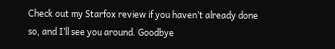Check out my Starfox review if you haven’t already done so, and I’ll see you around. Goodbye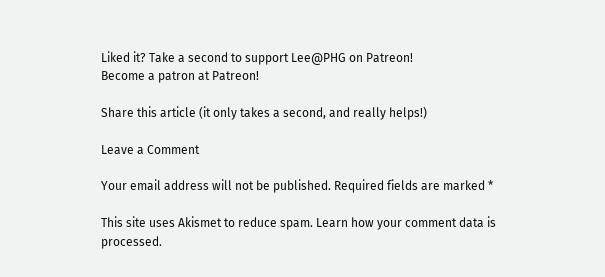Liked it? Take a second to support Lee@PHG on Patreon!
Become a patron at Patreon!

Share this article (it only takes a second, and really helps!)

Leave a Comment

Your email address will not be published. Required fields are marked *

This site uses Akismet to reduce spam. Learn how your comment data is processed.